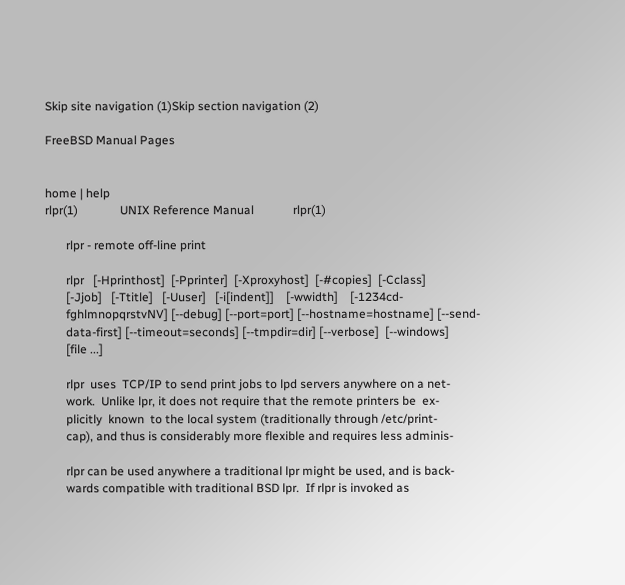Skip site navigation (1)Skip section navigation (2)

FreeBSD Manual Pages


home | help
rlpr(1)              UNIX Reference Manual             rlpr(1)

       rlpr - remote off-line print

       rlpr   [-Hprinthost]  [-Pprinter]  [-Xproxyhost]  [-#copies]  [-Cclass]
       [-Jjob]   [-Ttitle]   [-Uuser]   [-i[indent]]    [-wwidth]    [-1234cd-
       fghlmnopqrstvNV] [--debug] [--port=port] [--hostname=hostname] [--send-
       data-first] [--timeout=seconds] [--tmpdir=dir] [--verbose]  [--windows]
       [file ...]

       rlpr  uses  TCP/IP to send print jobs to lpd servers anywhere on a net-
       work.  Unlike lpr, it does not require that the remote printers be  ex-
       plicitly  known  to the local system (traditionally through /etc/print-
       cap), and thus is considerably more flexible and requires less adminis-

       rlpr can be used anywhere a traditional lpr might be used, and is back-
       wards compatible with traditional BSD lpr.  If rlpr is invoked as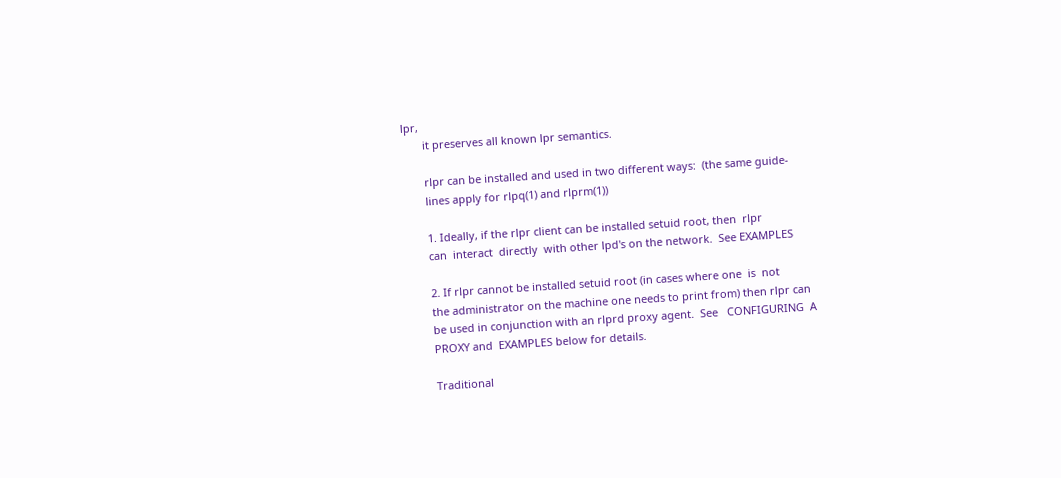lpr,
       it preserves all known lpr semantics.

       rlpr can be installed and used in two different ways:  (the same guide-
       lines apply for rlpq(1) and rlprm(1))

       1. Ideally, if the rlpr client can be installed setuid root, then  rlpr
       can  interact  directly  with other lpd's on the network.  See EXAMPLES

       2. If rlpr cannot be installed setuid root (in cases where one  is  not
       the administrator on the machine one needs to print from) then rlpr can
       be used in conjunction with an rlprd proxy agent.  See   CONFIGURING  A
       PROXY and  EXAMPLES below for details.

       Traditional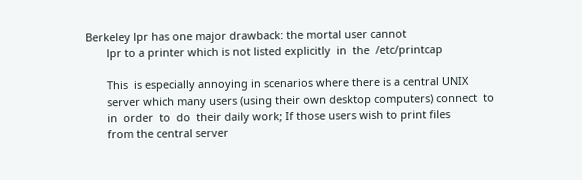Berkeley lpr has one major drawback: the mortal user cannot
       lpr to a printer which is not listed explicitly  in  the  /etc/printcap

       This  is especially annoying in scenarios where there is a central UNIX
       server which many users (using their own desktop computers) connect  to
       in  order  to  do  their daily work; If those users wish to print files
       from the central server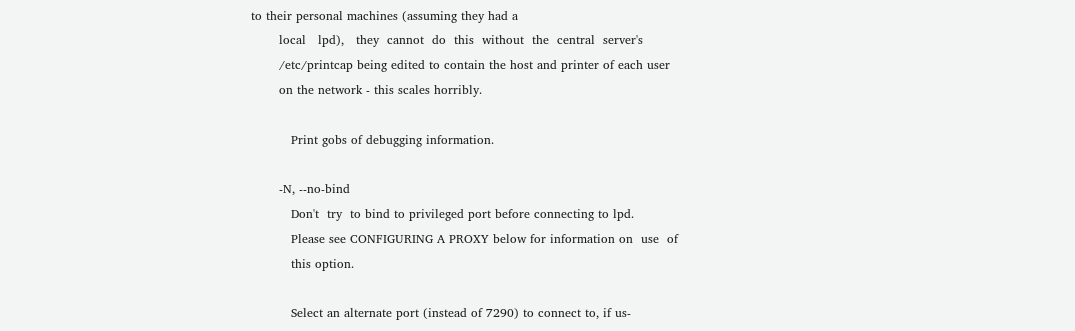to their personal machines (assuming they had a
       local   lpd),   they  cannot  do  this  without  the  central  server's
       /etc/printcap being edited to contain the host and printer of each user
       on the network - this scales horribly.

          Print gobs of debugging information.

       -N, --no-bind
          Don't  try  to bind to privileged port before connecting to lpd.
          Please see CONFIGURING A PROXY below for information on  use  of
          this option.

          Select an alternate port (instead of 7290) to connect to, if us-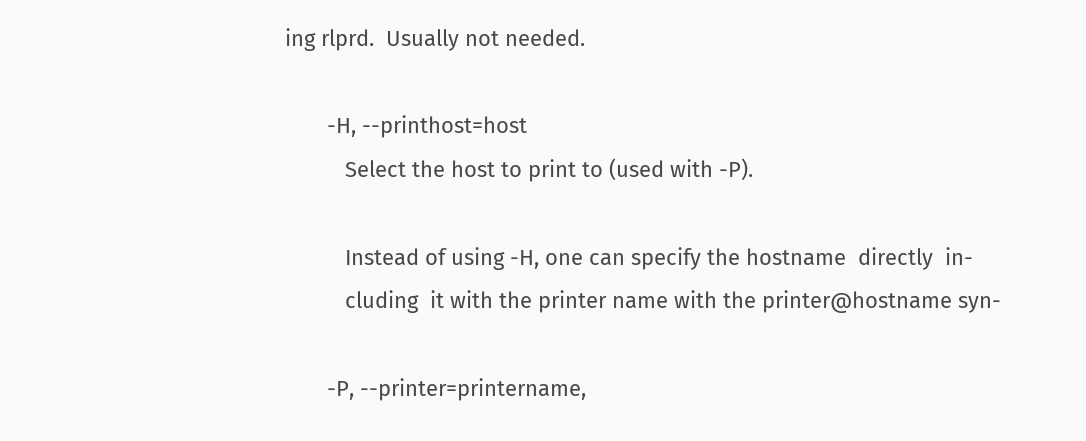ing rlprd.  Usually not needed.

       -H, --printhost=host
          Select the host to print to (used with -P).

          Instead of using -H, one can specify the hostname  directly  in-
          cluding  it with the printer name with the printer@hostname syn-

       -P, --printer=printername,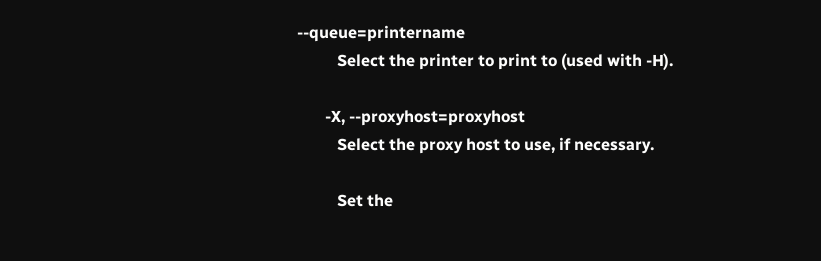--queue=printername
          Select the printer to print to (used with -H).

       -X, --proxyhost=proxyhost
          Select the proxy host to use, if necessary.

          Set the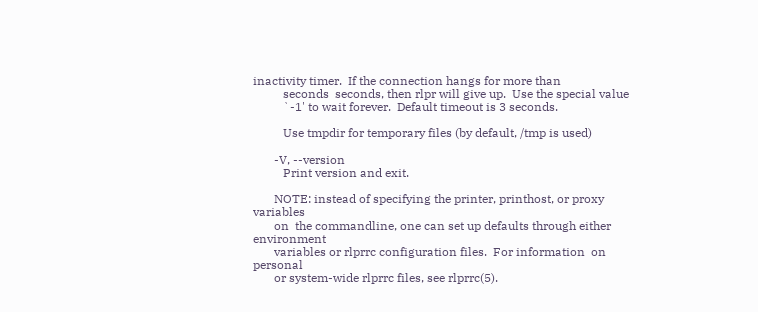inactivity timer.  If the connection hangs for more than
          seconds  seconds, then rlpr will give up.  Use the special value
          `-1' to wait forever.  Default timeout is 3 seconds.

          Use tmpdir for temporary files (by default, /tmp is used)

       -V, --version
          Print version and exit.

       NOTE: instead of specifying the printer, printhost, or proxy  variables
       on  the commandline, one can set up defaults through either environment
       variables or rlprrc configuration files.  For information  on  personal
       or system-wide rlprrc files, see rlprrc(5).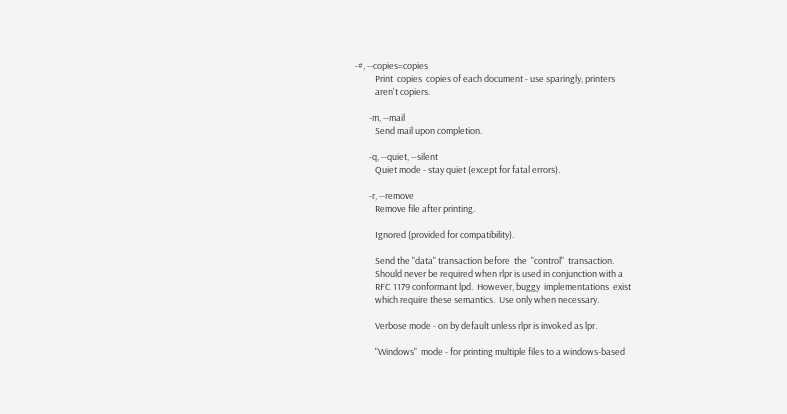-#, --copies=copies
          Print  copies  copies of each document - use sparingly, printers
          aren't copiers.

       -m, --mail
          Send mail upon completion.

       -q, --quiet, --silent
          Quiet mode - stay quiet (except for fatal errors).

       -r, --remove
          Remove file after printing.

          Ignored (provided for compatibility).

          Send the "data" transaction before  the  "control"  transaction.
          Should never be required when rlpr is used in conjunction with a
          RFC 1179 conformant lpd.  However, buggy  implementations  exist
          which require these semantics.  Use only when necessary.

          Verbose mode - on by default unless rlpr is invoked as lpr.

          "Windows"  mode - for printing multiple files to a windows-based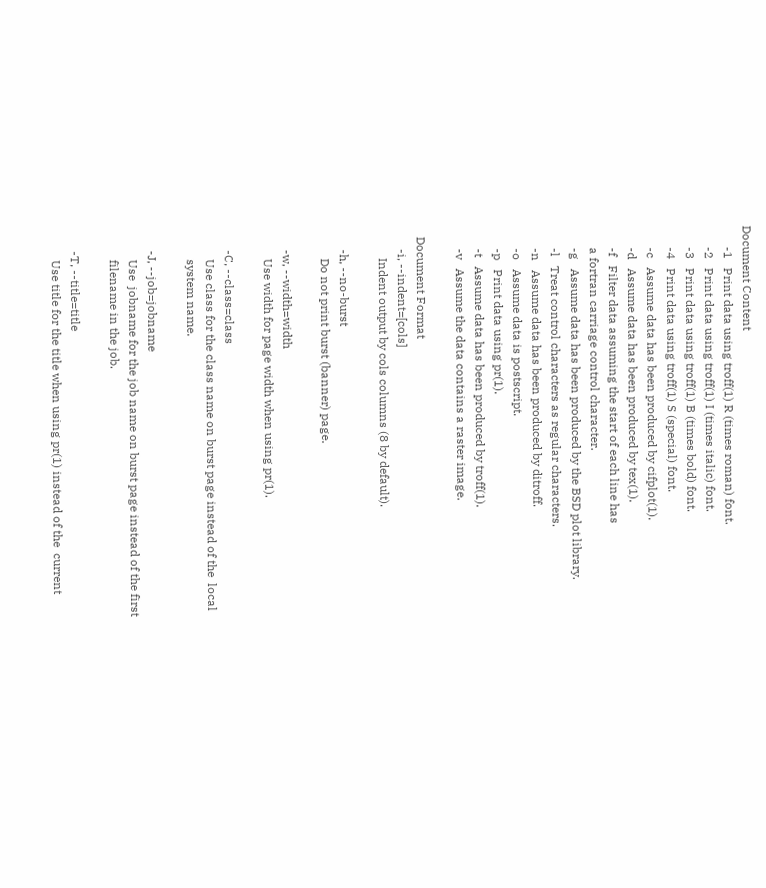Document Content
       -1   Print data using troff(1) R (times roman) font.
       -2   Print data using troff(1) I (times italic) font.
       -3   Print data using troff(1) B (times bold) font.
       -4   Print data using troff(1) S (special) font.
       -c   Assume data has been produced by cifplot(1).
       -d   Assume data has been produced by tex(1).
       -f   Filter data assuming the start of each line has
       a fortran carriage control character.
       -g   Assume data has been produced by the BSD plot library.
       -l   Treat control characters as regular characters.
       -n   Assume data has been produced by ditroff.
       -o   Assume data is postscript.
       -p   Print data using pr(1).
       -t   Assume data has been produced by troff(1).
       -v   Assume the data contains a raster image.

   Document Format
       -i, --indent=[cols]
          Indent output by cols columns (8 by default).

       -h, --no-burst
          Do not print burst (banner) page.

       -w, --width=width
          Use width for page width when using pr(1).

       -C, --class=class
          Use class for the class name on burst page instead of the  local
          system name.

       -J, --job=jobname
          Use  jobname for the job name on burst page instead of the first
          filename in the job.

       -T, --title=title
          Use title for the title when using pr(1) instead of the  current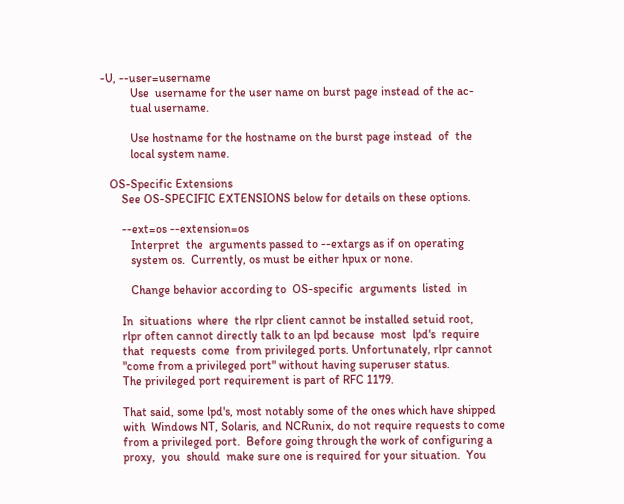-U, --user=username
          Use  username for the user name on burst page instead of the ac-
          tual username.

          Use hostname for the hostname on the burst page instead  of  the
          local system name.

   OS-Specific Extensions
       See OS-SPECIFIC EXTENSIONS below for details on these options.

       --ext=os --extension=os
          Interpret  the  arguments passed to --extargs as if on operating
          system os.  Currently, os must be either hpux or none.

          Change behavior according to  OS-specific  arguments  listed  in

       In  situations  where  the rlpr client cannot be installed setuid root,
       rlpr often cannot directly talk to an lpd because  most  lpd's  require
       that  requests  come  from privileged ports. Unfortunately, rlpr cannot
       "come from a privileged port" without having superuser status.
       The privileged port requirement is part of RFC 1179.

       That said, some lpd's, most notably some of the ones which have shipped
       with  Windows NT, Solaris, and NCRunix, do not require requests to come
       from a privileged port.  Before going through the work of configuring a
       proxy,  you  should  make sure one is required for your situation.  You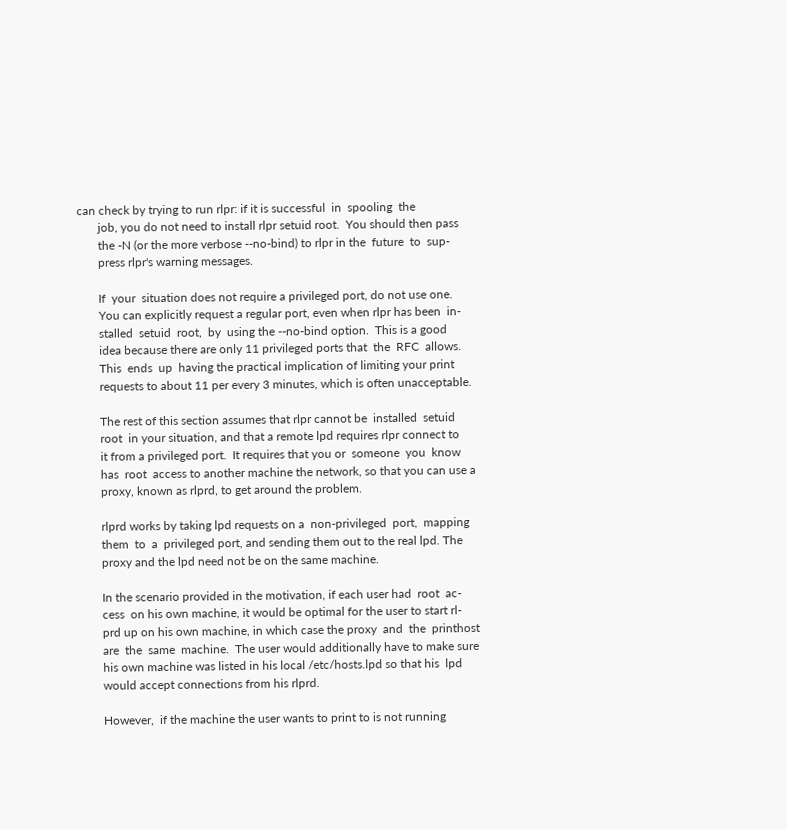can check by trying to run rlpr: if it is successful  in  spooling  the
       job, you do not need to install rlpr setuid root.  You should then pass
       the -N (or the more verbose --no-bind) to rlpr in the  future  to  sup-
       press rlpr's warning messages.

       If  your  situation does not require a privileged port, do not use one.
       You can explicitly request a regular port, even when rlpr has been  in-
       stalled  setuid  root,  by  using the --no-bind option.  This is a good
       idea because there are only 11 privileged ports that  the  RFC  allows.
       This  ends  up  having the practical implication of limiting your print
       requests to about 11 per every 3 minutes, which is often unacceptable.

       The rest of this section assumes that rlpr cannot be  installed  setuid
       root  in your situation, and that a remote lpd requires rlpr connect to
       it from a privileged port.  It requires that you or  someone  you  know
       has  root  access to another machine the network, so that you can use a
       proxy, known as rlprd, to get around the problem.

       rlprd works by taking lpd requests on a  non-privileged  port,  mapping
       them  to  a  privileged port, and sending them out to the real lpd. The
       proxy and the lpd need not be on the same machine.

       In the scenario provided in the motivation, if each user had  root  ac-
       cess  on his own machine, it would be optimal for the user to start rl-
       prd up on his own machine, in which case the proxy  and  the  printhost
       are  the  same  machine.  The user would additionally have to make sure
       his own machine was listed in his local /etc/hosts.lpd so that his  lpd
       would accept connections from his rlprd.

       However,  if the machine the user wants to print to is not running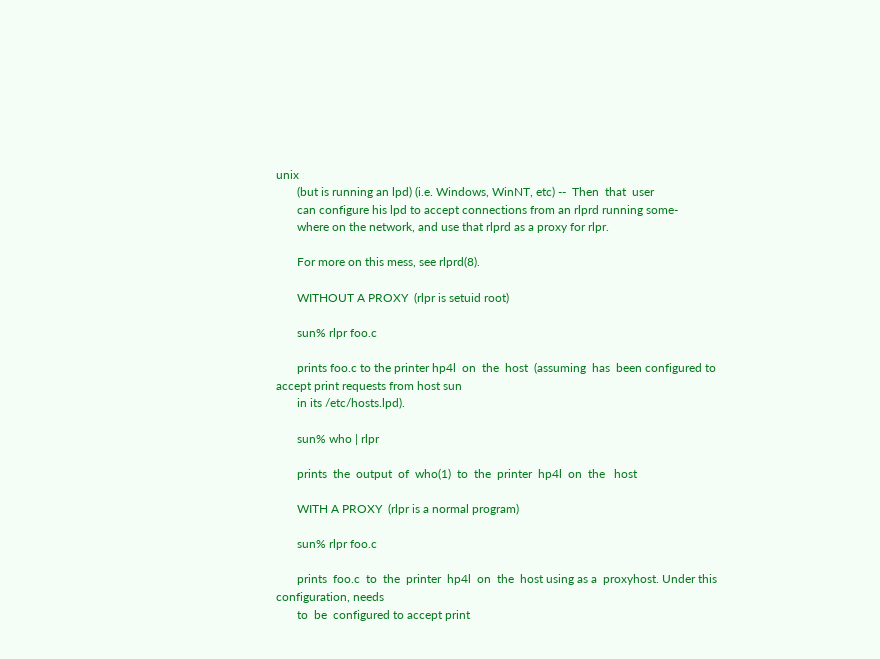unix
       (but is running an lpd) (i.e. Windows, WinNT, etc) --  Then  that  user
       can configure his lpd to accept connections from an rlprd running some-
       where on the network, and use that rlprd as a proxy for rlpr.

       For more on this mess, see rlprd(8).

       WITHOUT A PROXY  (rlpr is setuid root)

       sun% rlpr foo.c

       prints foo.c to the printer hp4l  on  the  host  (assuming  has  been configured to accept print requests from host sun
       in its /etc/hosts.lpd).

       sun% who | rlpr

       prints  the  output  of  who(1)  to  the  printer  hp4l  on  the   host

       WITH A PROXY  (rlpr is a normal program)

       sun% rlpr foo.c

       prints  foo.c  to  the  printer  hp4l  on  the  host using as a  proxyhost. Under this configuration, needs
       to  be  configured to accept print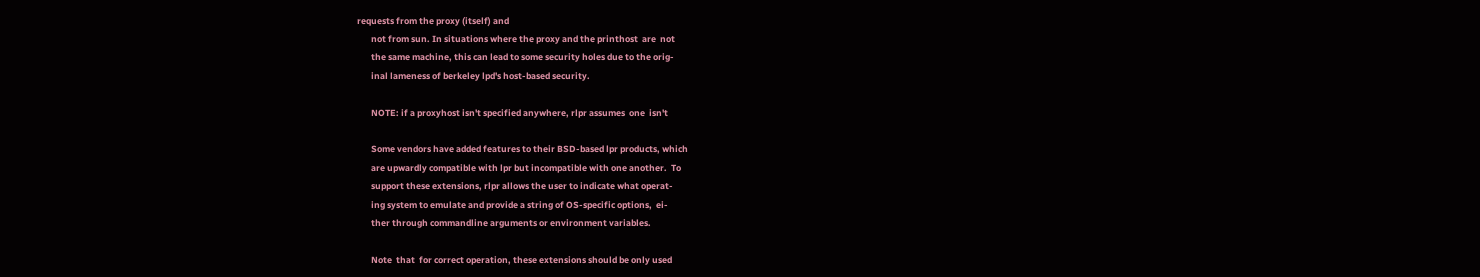requests from the proxy (itself) and
       not from sun. In situations where the proxy and the printhost  are  not
       the same machine, this can lead to some security holes due to the orig-
       inal lameness of berkeley lpd's host-based security.

       NOTE: if a proxyhost isn't specified anywhere, rlpr assumes  one  isn't

       Some vendors have added features to their BSD-based lpr products, which
       are upwardly compatible with lpr but incompatible with one another.  To
       support these extensions, rlpr allows the user to indicate what operat-
       ing system to emulate and provide a string of OS-specific options,  ei-
       ther through commandline arguments or environment variables.

       Note  that  for correct operation, these extensions should be only used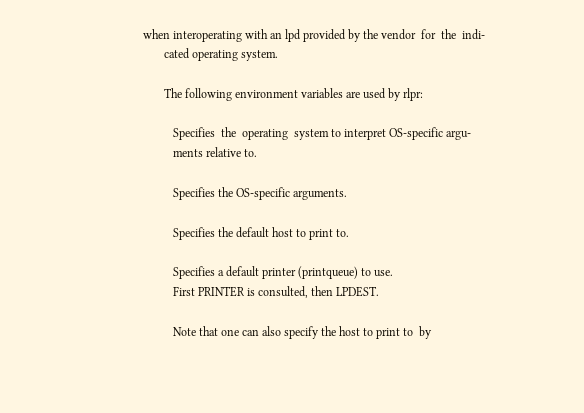when interoperating with an lpd provided by the vendor  for  the  indi-
       cated operating system.

       The following environment variables are used by rlpr:

          Specifies  the  operating  system to interpret OS-specific argu-
          ments relative to.

          Specifies the OS-specific arguments.

          Specifies the default host to print to.

          Specifies a default printer (printqueue) to use.
          First PRINTER is consulted, then LPDEST.

          Note that one can also specify the host to print to  by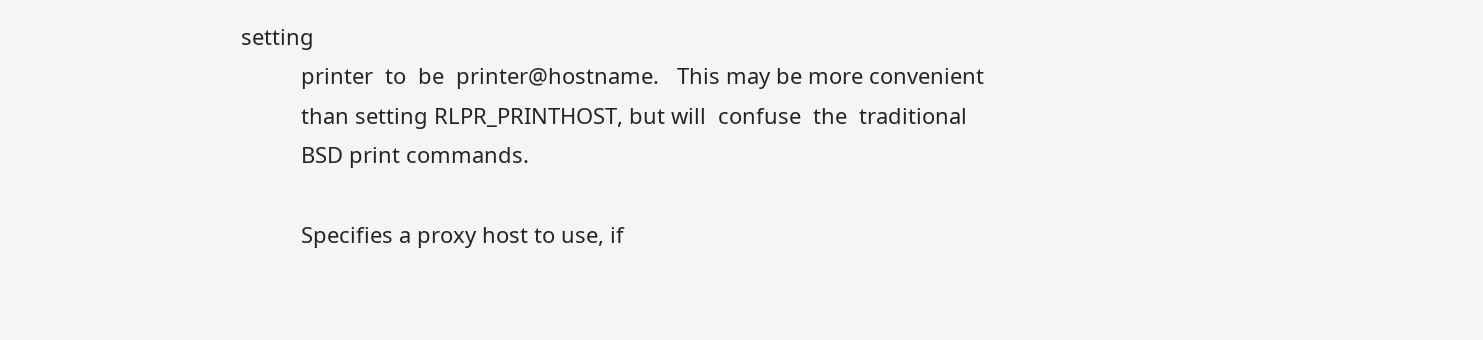setting
          printer  to  be  printer@hostname.   This may be more convenient
          than setting RLPR_PRINTHOST, but will  confuse  the  traditional
          BSD print commands.

          Specifies a proxy host to use, if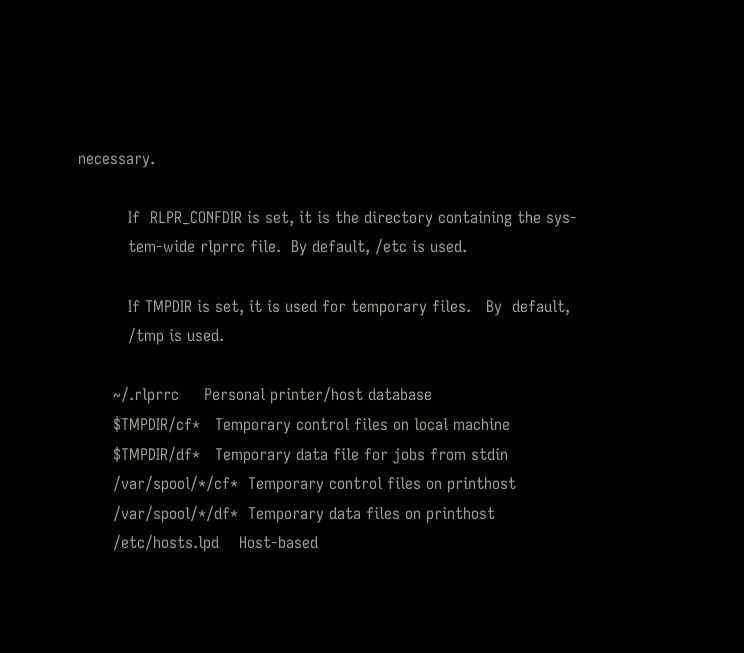necessary.

          If  RLPR_CONFDIR is set, it is the directory containing the sys-
          tem-wide rlprrc file.  By default, /etc is used.

          If TMPDIR is set, it is used for temporary files.   By  default,
          /tmp is used.

       ~/.rlprrc     Personal printer/host database
       $TMPDIR/cf*   Temporary control files on local machine
       $TMPDIR/df*   Temporary data file for jobs from stdin
       /var/spool/*/cf*  Temporary control files on printhost
       /var/spool/*/df*  Temporary data files on printhost
       /etc/hosts.lpd    Host-based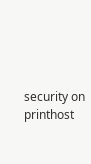security on printhost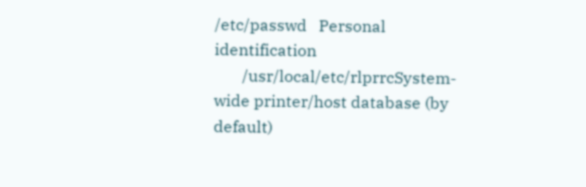/etc/passwd   Personal identification
       /usr/local/etc/rlprrcSystem-wide printer/host database (by default)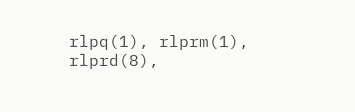rlpq(1), rlprm(1), rlprd(8),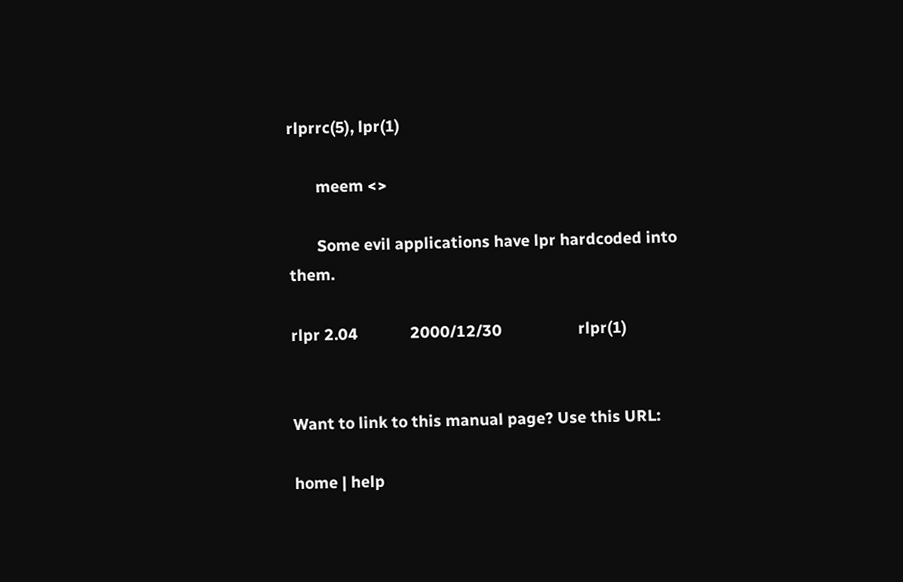rlprrc(5), lpr(1)

       meem <>

       Some evil applications have lpr hardcoded into them.

rlpr 2.04             2000/12/30                   rlpr(1)


Want to link to this manual page? Use this URL:

home | help